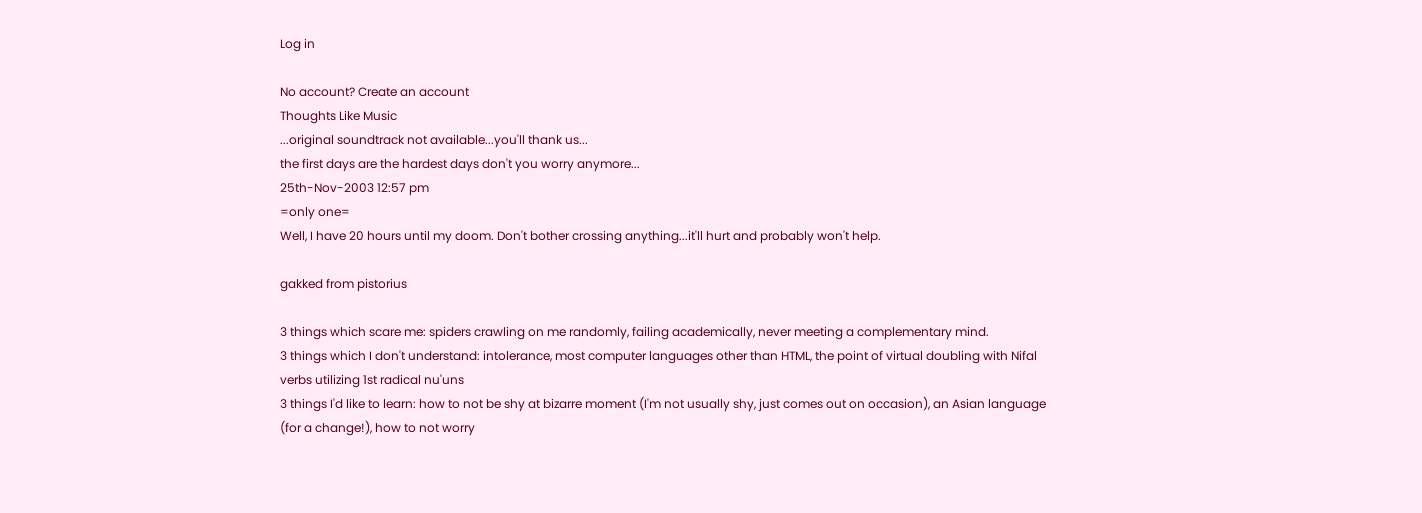Log in

No account? Create an account
Thoughts Like Music
...original soundtrack not available...you'll thank us...
the first days are the hardest days don't you worry anymore...
25th-Nov-2003 12:57 pm
=only one=
Well, I have 20 hours until my doom. Don't bother crossing anything...it'll hurt and probably won't help.

gakked from pistorius

3 things which scare me: spiders crawling on me randomly, failing academically, never meeting a complementary mind.
3 things which I don't understand: intolerance, most computer languages other than HTML, the point of virtual doubling with Nifal verbs utilizing 1st radical nu'uns
3 things I'd like to learn: how to not be shy at bizarre moment (I'm not usually shy, just comes out on occasion), an Asian language (for a change!), how to not worry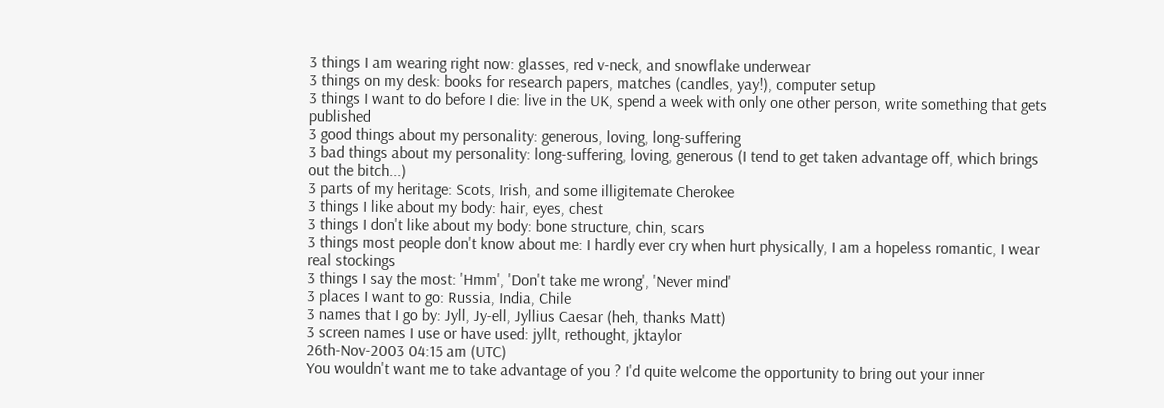3 things I am wearing right now: glasses, red v-neck, and snowflake underwear
3 things on my desk: books for research papers, matches (candles, yay!), computer setup
3 things I want to do before I die: live in the UK, spend a week with only one other person, write something that gets published
3 good things about my personality: generous, loving, long-suffering
3 bad things about my personality: long-suffering, loving, generous (I tend to get taken advantage off, which brings out the bitch...)
3 parts of my heritage: Scots, Irish, and some illigitemate Cherokee
3 things I like about my body: hair, eyes, chest
3 things I don't like about my body: bone structure, chin, scars
3 things most people don't know about me: I hardly ever cry when hurt physically, I am a hopeless romantic, I wear real stockings
3 things I say the most: 'Hmm', 'Don't take me wrong', 'Never mind'
3 places I want to go: Russia, India, Chile
3 names that I go by: Jyll, Jy-ell, Jyllius Caesar (heh, thanks Matt)
3 screen names I use or have used: jyllt, rethought, jktaylor
26th-Nov-2003 04:15 am (UTC)
You wouldn't want me to take advantage of you ? I'd quite welcome the opportunity to bring out your inner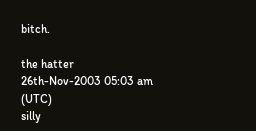bitch.

the hatter
26th-Nov-2003 05:03 am (UTC)
silly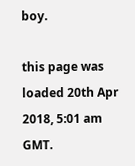boy.

this page was loaded 20th Apr 2018, 5:01 am GMT.